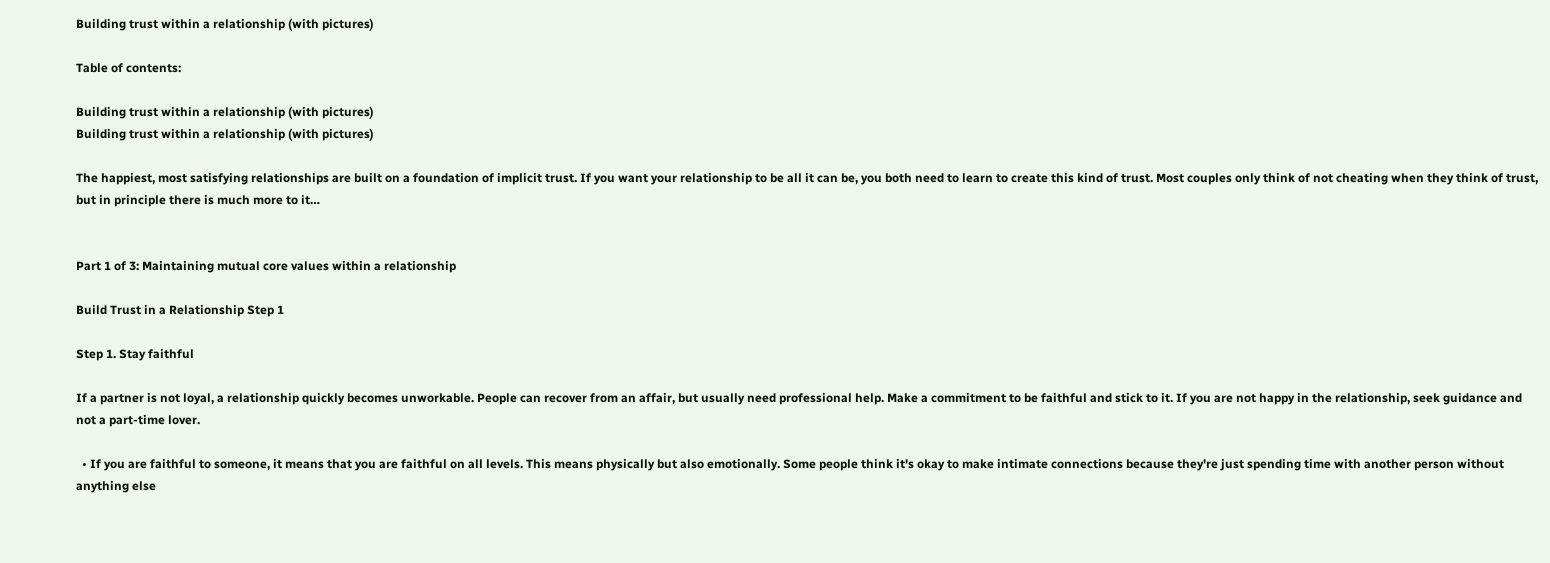Building trust within a relationship (with pictures)

Table of contents:

Building trust within a relationship (with pictures)
Building trust within a relationship (with pictures)

The happiest, most satisfying relationships are built on a foundation of implicit trust. If you want your relationship to be all it can be, you both need to learn to create this kind of trust. Most couples only think of not cheating when they think of trust, but in principle there is much more to it…


Part 1 of 3: Maintaining mutual core values within a relationship

Build Trust in a Relationship Step 1

Step 1. Stay faithful

If a partner is not loyal, a relationship quickly becomes unworkable. People can recover from an affair, but usually need professional help. Make a commitment to be faithful and stick to it. If you are not happy in the relationship, seek guidance and not a part-time lover.

  • If you are faithful to someone, it means that you are faithful on all levels. This means physically but also emotionally. Some people think it's okay to make intimate connections because they're just spending time with another person without anything else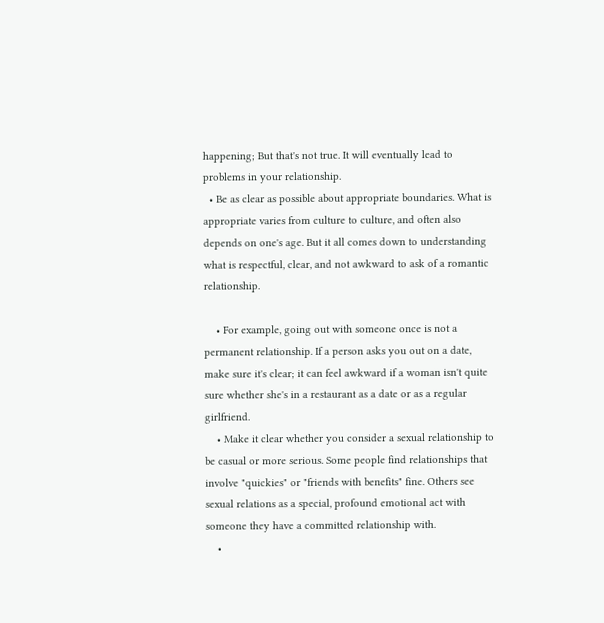happening; But that's not true. It will eventually lead to problems in your relationship.
  • Be as clear as possible about appropriate boundaries. What is appropriate varies from culture to culture, and often also depends on one's age. But it all comes down to understanding what is respectful, clear, and not awkward to ask of a romantic relationship.

    • For example, going out with someone once is not a permanent relationship. If a person asks you out on a date, make sure it's clear; it can feel awkward if a woman isn't quite sure whether she's in a restaurant as a date or as a regular girlfriend.
    • Make it clear whether you consider a sexual relationship to be casual or more serious. Some people find relationships that involve "quickies" or "friends with benefits" fine. Others see sexual relations as a special, profound emotional act with someone they have a committed relationship with.
    •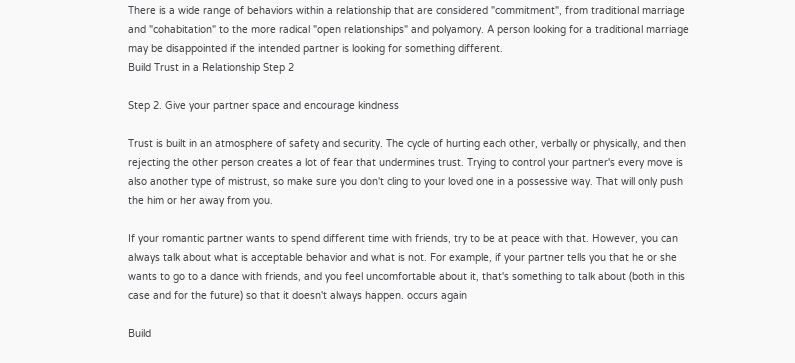There is a wide range of behaviors within a relationship that are considered "commitment", from traditional marriage and "cohabitation" to the more radical "open relationships" and polyamory. A person looking for a traditional marriage may be disappointed if the intended partner is looking for something different.
Build Trust in a Relationship Step 2

Step 2. Give your partner space and encourage kindness

Trust is built in an atmosphere of safety and security. The cycle of hurting each other, verbally or physically, and then rejecting the other person creates a lot of fear that undermines trust. Trying to control your partner's every move is also another type of mistrust, so make sure you don't cling to your loved one in a possessive way. That will only push the him or her away from you.

If your romantic partner wants to spend different time with friends, try to be at peace with that. However, you can always talk about what is acceptable behavior and what is not. For example, if your partner tells you that he or she wants to go to a dance with friends, and you feel uncomfortable about it, that's something to talk about (both in this case and for the future) so that it doesn't always happen. occurs again

Build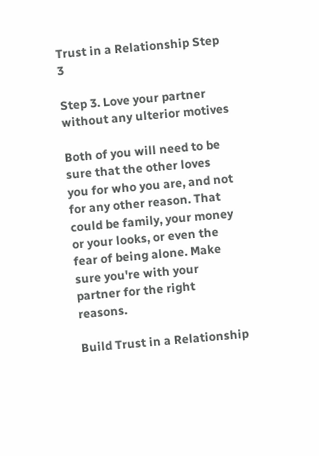Trust in a Relationship Step 3

Step 3. Love your partner without any ulterior motives

Both of you will need to be sure that the other loves you for who you are, and not for any other reason. That could be family, your money or your looks, or even the fear of being alone. Make sure you're with your partner for the right reasons.

Build Trust in a Relationship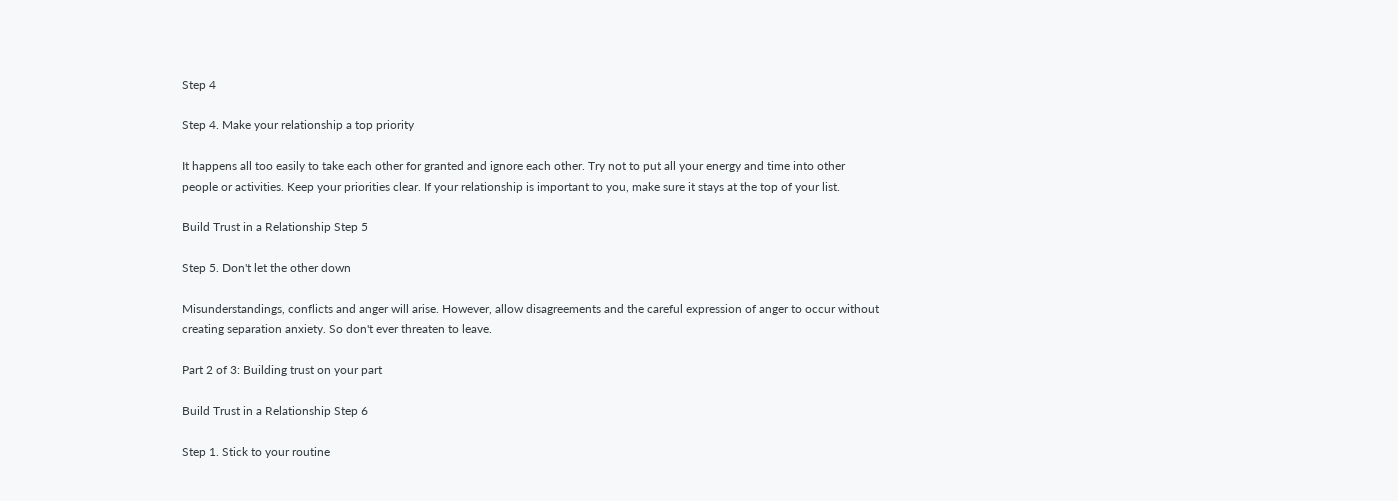Step 4

Step 4. Make your relationship a top priority

It happens all too easily to take each other for granted and ignore each other. Try not to put all your energy and time into other people or activities. Keep your priorities clear. If your relationship is important to you, make sure it stays at the top of your list.

Build Trust in a Relationship Step 5

Step 5. Don't let the other down

Misunderstandings, conflicts and anger will arise. However, allow disagreements and the careful expression of anger to occur without creating separation anxiety. So don't ever threaten to leave.

Part 2 of 3: Building trust on your part

Build Trust in a Relationship Step 6

Step 1. Stick to your routine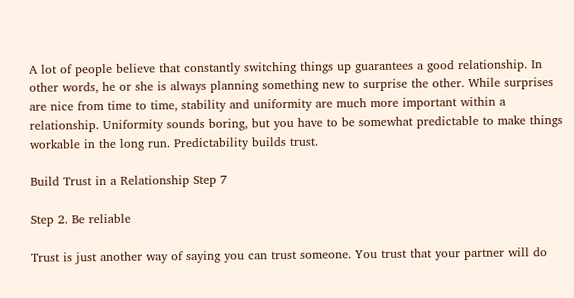A lot of people believe that constantly switching things up guarantees a good relationship. In other words, he or she is always planning something new to surprise the other. While surprises are nice from time to time, stability and uniformity are much more important within a relationship. Uniformity sounds boring, but you have to be somewhat predictable to make things workable in the long run. Predictability builds trust.

Build Trust in a Relationship Step 7

Step 2. Be reliable

Trust is just another way of saying you can trust someone. You trust that your partner will do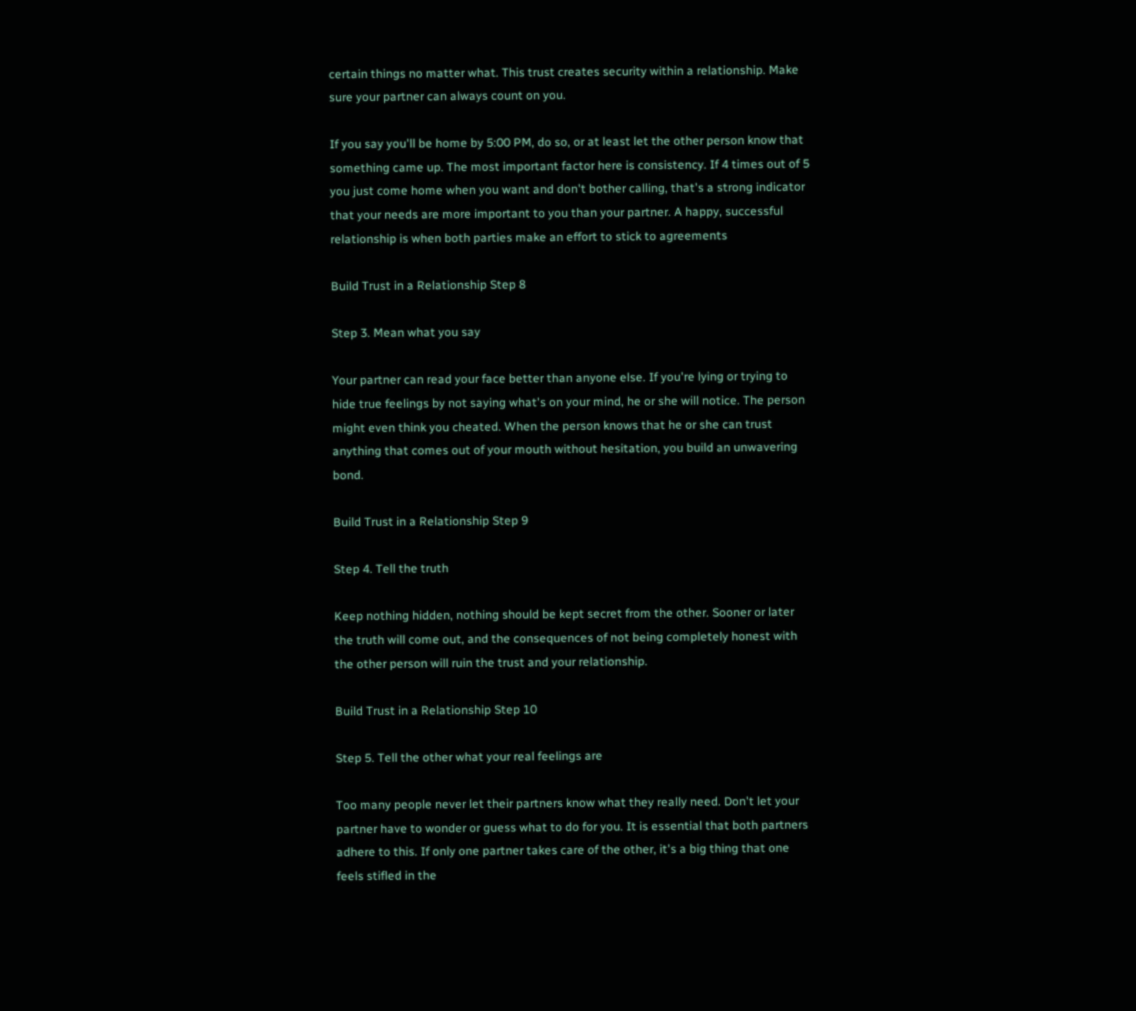certain things no matter what. This trust creates security within a relationship. Make sure your partner can always count on you.

If you say you'll be home by 5:00 PM, do so, or at least let the other person know that something came up. The most important factor here is consistency. If 4 times out of 5 you just come home when you want and don't bother calling, that's a strong indicator that your needs are more important to you than your partner. A happy, successful relationship is when both parties make an effort to stick to agreements

Build Trust in a Relationship Step 8

Step 3. Mean what you say

Your partner can read your face better than anyone else. If you're lying or trying to hide true feelings by not saying what's on your mind, he or she will notice. The person might even think you cheated. When the person knows that he or she can trust anything that comes out of your mouth without hesitation, you build an unwavering bond.

Build Trust in a Relationship Step 9

Step 4. Tell the truth

Keep nothing hidden, nothing should be kept secret from the other. Sooner or later the truth will come out, and the consequences of not being completely honest with the other person will ruin the trust and your relationship.

Build Trust in a Relationship Step 10

Step 5. Tell the other what your real feelings are

Too many people never let their partners know what they really need. Don't let your partner have to wonder or guess what to do for you. It is essential that both partners adhere to this. If only one partner takes care of the other, it's a big thing that one feels stifled in the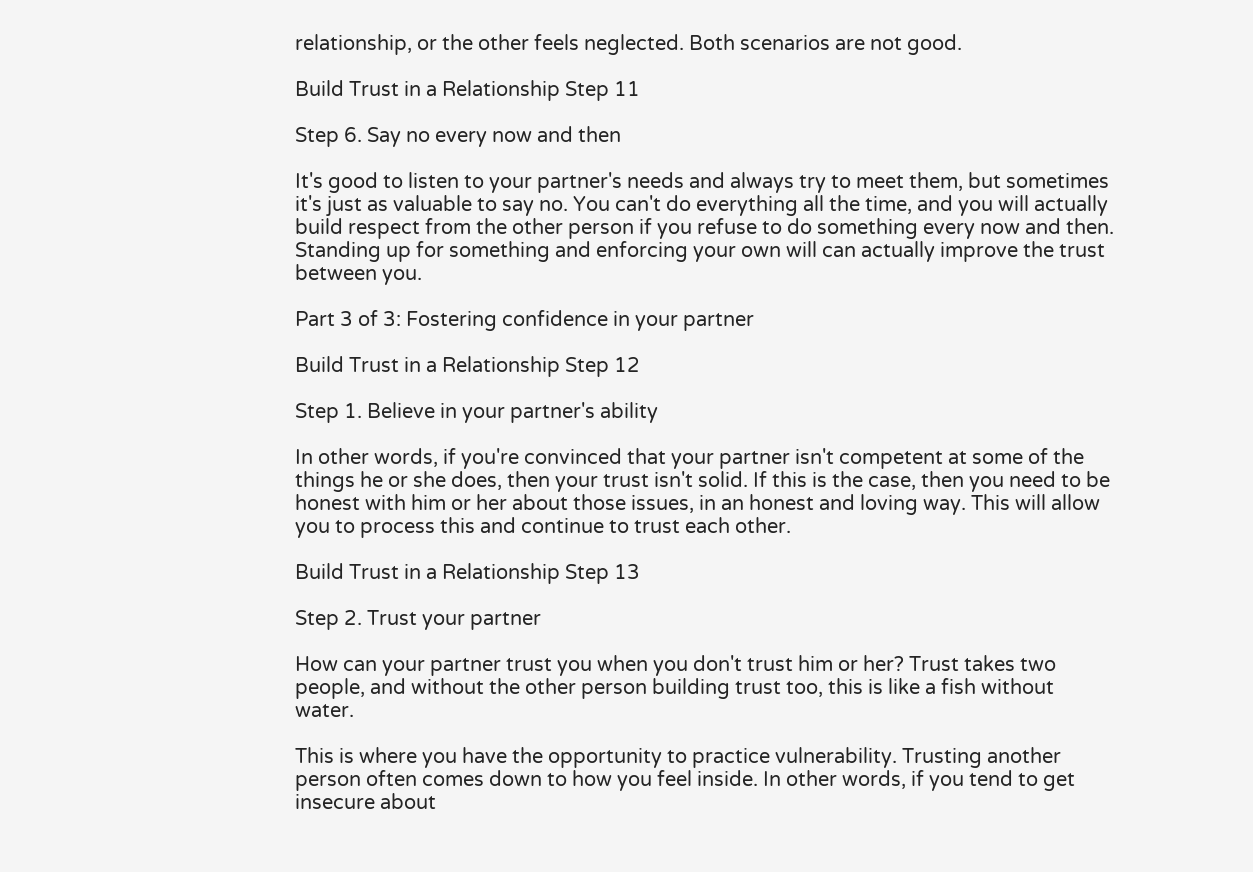relationship, or the other feels neglected. Both scenarios are not good.

Build Trust in a Relationship Step 11

Step 6. Say no every now and then

It's good to listen to your partner's needs and always try to meet them, but sometimes it's just as valuable to say no. You can't do everything all the time, and you will actually build respect from the other person if you refuse to do something every now and then. Standing up for something and enforcing your own will can actually improve the trust between you.

Part 3 of 3: Fostering confidence in your partner

Build Trust in a Relationship Step 12

Step 1. Believe in your partner's ability

In other words, if you're convinced that your partner isn't competent at some of the things he or she does, then your trust isn't solid. If this is the case, then you need to be honest with him or her about those issues, in an honest and loving way. This will allow you to process this and continue to trust each other.

Build Trust in a Relationship Step 13

Step 2. Trust your partner

How can your partner trust you when you don't trust him or her? Trust takes two people, and without the other person building trust too, this is like a fish without water.

This is where you have the opportunity to practice vulnerability. Trusting another person often comes down to how you feel inside. In other words, if you tend to get insecure about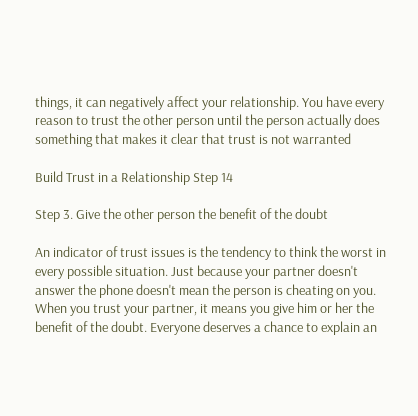things, it can negatively affect your relationship. You have every reason to trust the other person until the person actually does something that makes it clear that trust is not warranted

Build Trust in a Relationship Step 14

Step 3. Give the other person the benefit of the doubt

An indicator of trust issues is the tendency to think the worst in every possible situation. Just because your partner doesn't answer the phone doesn't mean the person is cheating on you. When you trust your partner, it means you give him or her the benefit of the doubt. Everyone deserves a chance to explain an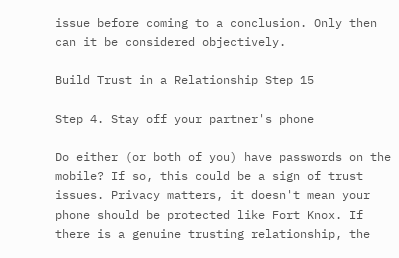issue before coming to a conclusion. Only then can it be considered objectively.

Build Trust in a Relationship Step 15

Step 4. Stay off your partner's phone

Do either (or both of you) have passwords on the mobile? If so, this could be a sign of trust issues. Privacy matters, it doesn't mean your phone should be protected like Fort Knox. If there is a genuine trusting relationship, the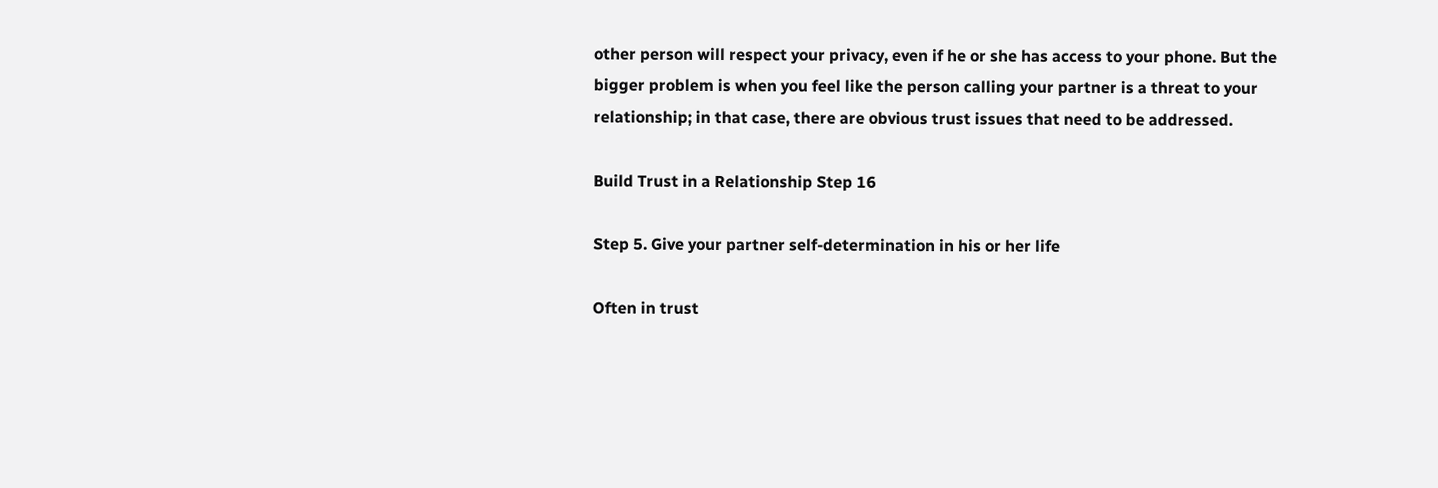other person will respect your privacy, even if he or she has access to your phone. But the bigger problem is when you feel like the person calling your partner is a threat to your relationship; in that case, there are obvious trust issues that need to be addressed.

Build Trust in a Relationship Step 16

Step 5. Give your partner self-determination in his or her life

Often in trust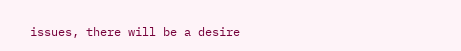issues, there will be a desire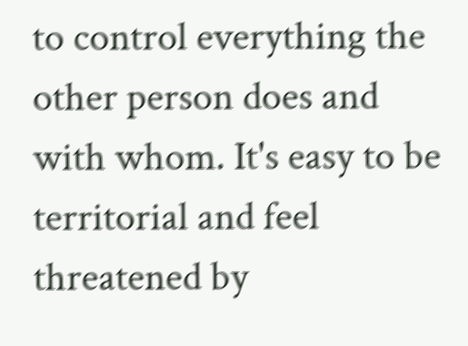to control everything the other person does and with whom. It's easy to be territorial and feel threatened by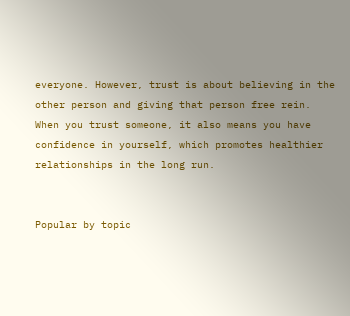everyone. However, trust is about believing in the other person and giving that person free rein. When you trust someone, it also means you have confidence in yourself, which promotes healthier relationships in the long run.


Popular by topic